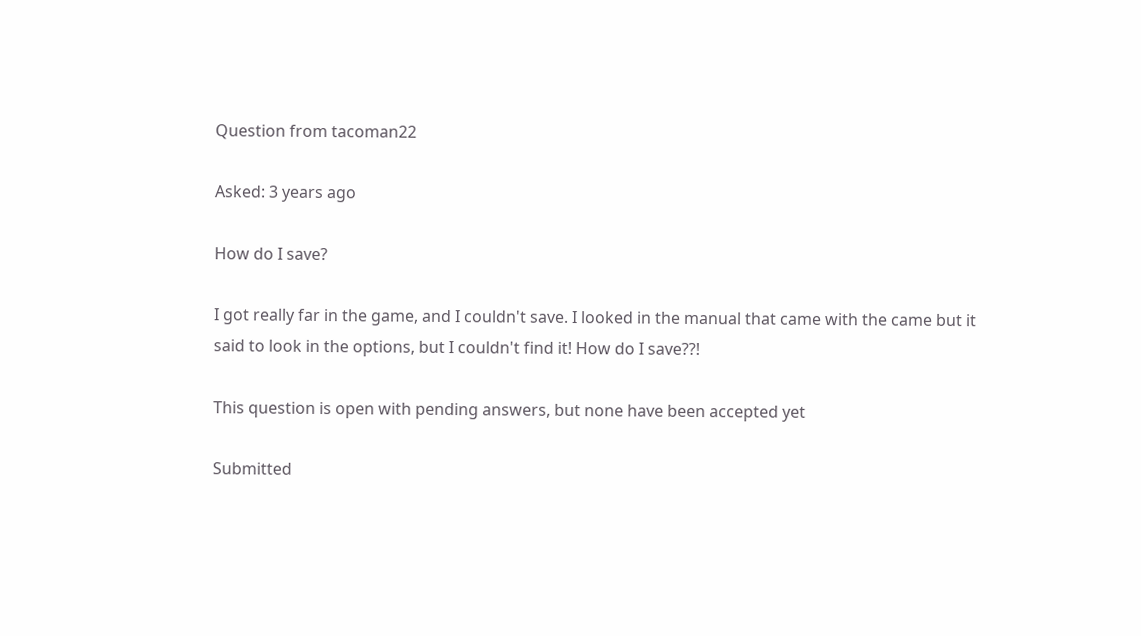Question from tacoman22

Asked: 3 years ago

How do I save?

I got really far in the game, and I couldn't save. I looked in the manual that came with the came but it said to look in the options, but I couldn't find it! How do I save??!

This question is open with pending answers, but none have been accepted yet

Submitted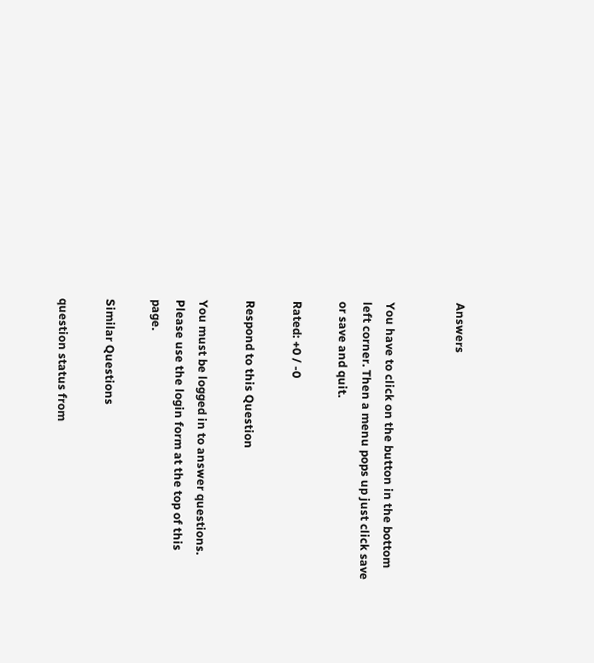Answers


You have to click on the button in the bottom left corner. Then a menu pops up just click save or save and quit.

Rated: +0 / -0

Respond to this Question

You must be logged in to answer questions. Please use the login form at the top of this page.

Similar Questions

question status from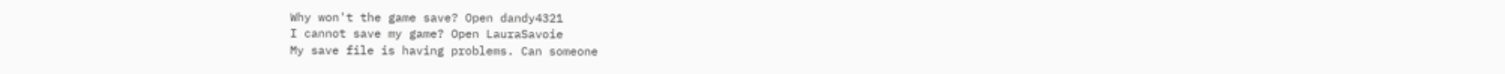Why won't the game save? Open dandy4321
I cannot save my game? Open LauraSavoie
My save file is having problems. Can someone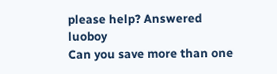please help? Answered luoboy
Can you save more than one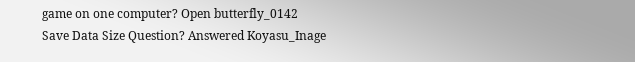game on one computer? Open butterfly_0142
Save Data Size Question? Answered Koyasu_Inage